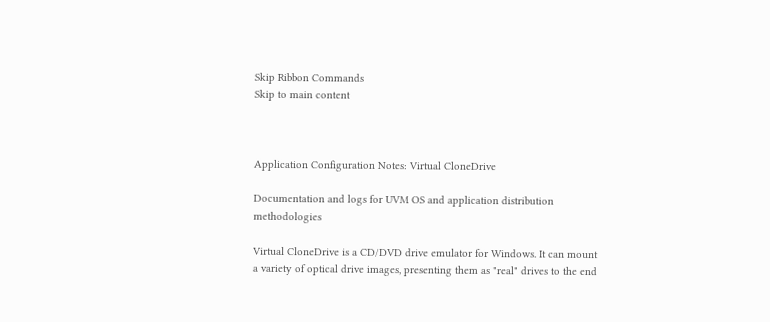Skip Ribbon Commands
Skip to main content



Application Configuration Notes: Virtual CloneDrive

Documentation and logs for UVM OS and application distribution methodologies

Virtual CloneDrive is a CD/DVD drive emulator for Windows. It can mount a variety of optical drive images, presenting them as "real" drives to the end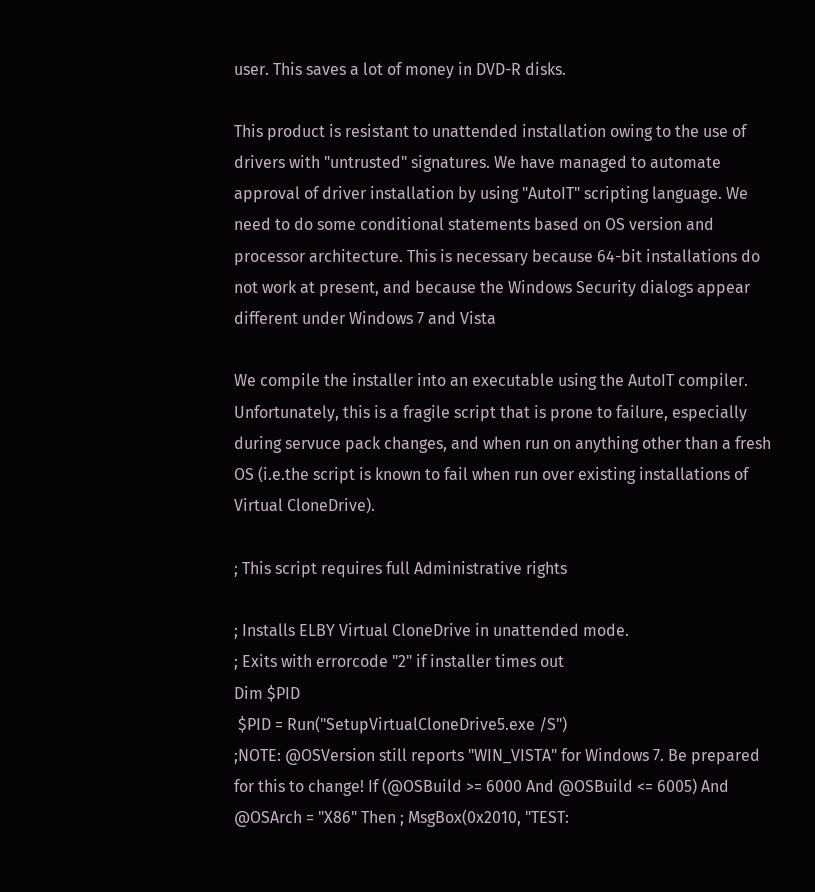user. This saves a lot of money in DVD-R disks.

This product is resistant to unattended installation owing to the use of drivers with "untrusted" signatures. We have managed to automate approval of driver installation by using "AutoIT" scripting language. We need to do some conditional statements based on OS version and processor architecture. This is necessary because 64-bit installations do not work at present, and because the Windows Security dialogs appear different under Windows 7 and Vista

We compile the installer into an executable using the AutoIT compiler. Unfortunately, this is a fragile script that is prone to failure, especially during servuce pack changes, and when run on anything other than a fresh OS (i.e.the script is known to fail when run over existing installations of Virtual CloneDrive).

; This script requires full Administrative rights

; Installs ELBY Virtual CloneDrive in unattended mode.
; Exits with errorcode "2" if installer times out
Dim $PID
 $PID = Run("SetupVirtualCloneDrive5.exe /S")
;NOTE: @OSVersion still reports "WIN_VISTA" for Windows 7. Be prepared for this to change! If (@OSBuild >= 6000 And @OSBuild <= 6005) And @OSArch = "X86" Then ; MsgBox(0x2010, "TEST: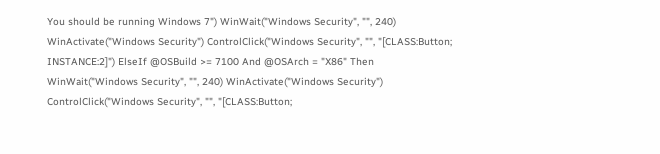You should be running Windows 7") WinWait("Windows Security", "", 240) WinActivate("Windows Security") ControlClick("Windows Security", "", "[CLASS:Button; INSTANCE:2]") ElseIf @OSBuild >= 7100 And @OSArch = "X86" Then WinWait("Windows Security", "", 240) WinActivate("Windows Security") ControlClick("Windows Security", "", "[CLASS:Button;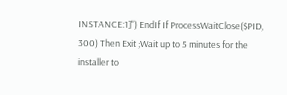INSTANCE:1]") EndIf If ProcessWaitClose($PID, 300) Then Exit ;Wait up to 5 minutes for the installer to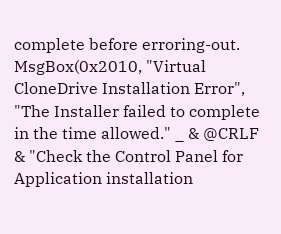complete before erroring-out. MsgBox(0x2010, "Virtual CloneDrive Installation Error", "The Installer failed to complete in the time allowed." _ & @CRLF & "Check the Control Panel for Application installation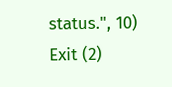status.", 10) Exit (2)